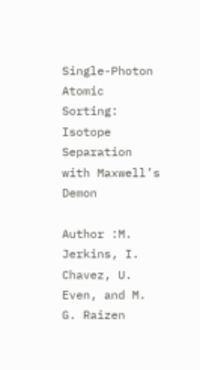Single-Photon Atomic Sorting: Isotope Separation with Maxwell’s Demon

Author :M. Jerkins, I. Chavez, U. Even, and M. G. Raizen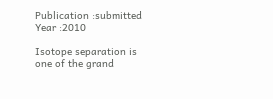Publication :submitted
Year :2010

Isotope separation is one of the grand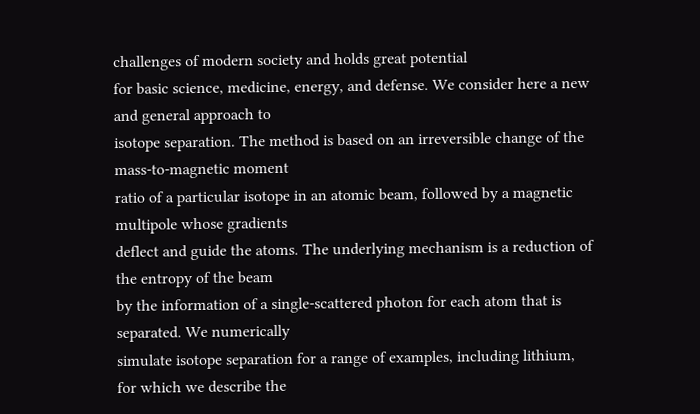challenges of modern society and holds great potential
for basic science, medicine, energy, and defense. We consider here a new and general approach to
isotope separation. The method is based on an irreversible change of the mass-to-magnetic moment
ratio of a particular isotope in an atomic beam, followed by a magnetic multipole whose gradients
deflect and guide the atoms. The underlying mechanism is a reduction of the entropy of the beam
by the information of a single-scattered photon for each atom that is separated. We numerically
simulate isotope separation for a range of examples, including lithium, for which we describe the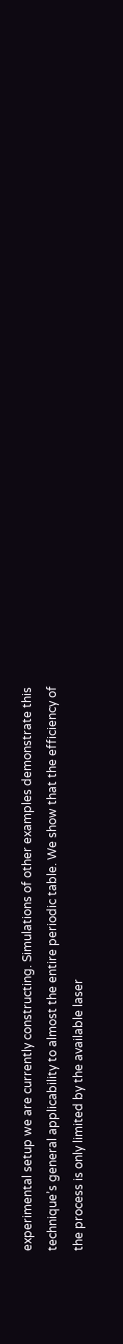experimental setup we are currently constructing. Simulations of other examples demonstrate this
technique’s general applicability to almost the entire periodic table. We show that the efficiency of
the process is only limited by the available laser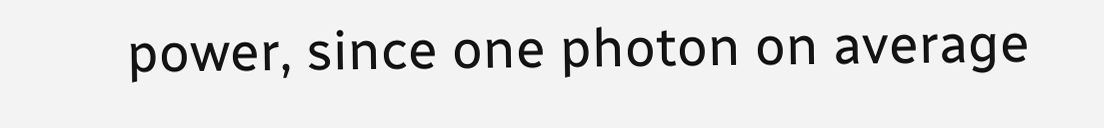power, since one photon on average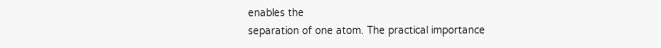enables the
separation of one atom. The practical importance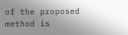of the proposed method is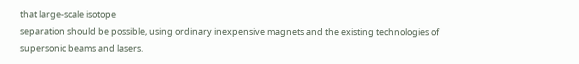that large-scale isotope
separation should be possible, using ordinary inexpensive magnets and the existing technologies of
supersonic beams and lasers.